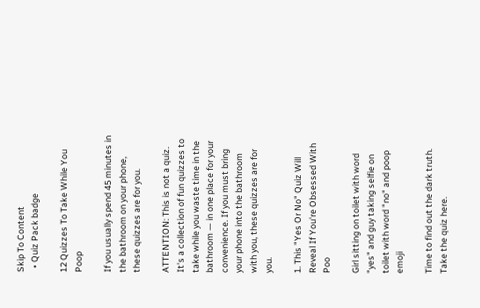Skip To Content
  • Quiz Pack badge

12 Quizzes To Take While You Poop

If you usually spend 45 minutes in the bathroom on your phone, these quizzes are for you.

ATTENTION: This is not a quiz. It's a collection of fun quizzes to take while you waste time in the bathroom — in one place for your convenience. If you must bring your phone into the bathroom with you, these quizzes are for you.

1. This "Yes Or No" Quiz Will Reveal If You're Obsessed With Poo

Girl sitting on toilet with word "yes" and guy taking selfie on toilet with word "no" and poop emoji

Time to find out the dark truth. Take the quiz here.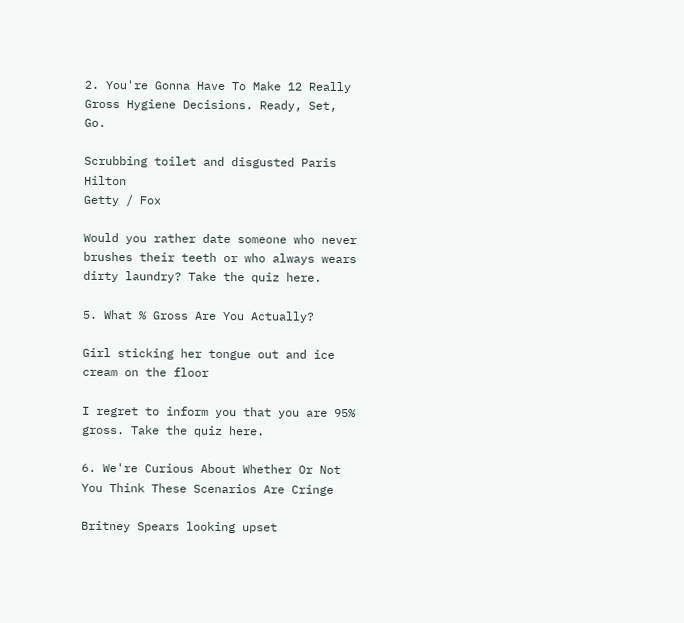2. You're Gonna Have To Make 12 Really Gross Hygiene Decisions. Ready, Set, Go.

Scrubbing toilet and disgusted Paris Hilton
Getty / Fox

Would you rather date someone who never brushes their teeth or who always wears dirty laundry? Take the quiz here.

5. What % Gross Are You Actually?

Girl sticking her tongue out and ice cream on the floor

I regret to inform you that you are 95% gross. Take the quiz here.

6. We're Curious About Whether Or Not You Think These Scenarios Are Cringe

Britney Spears looking upset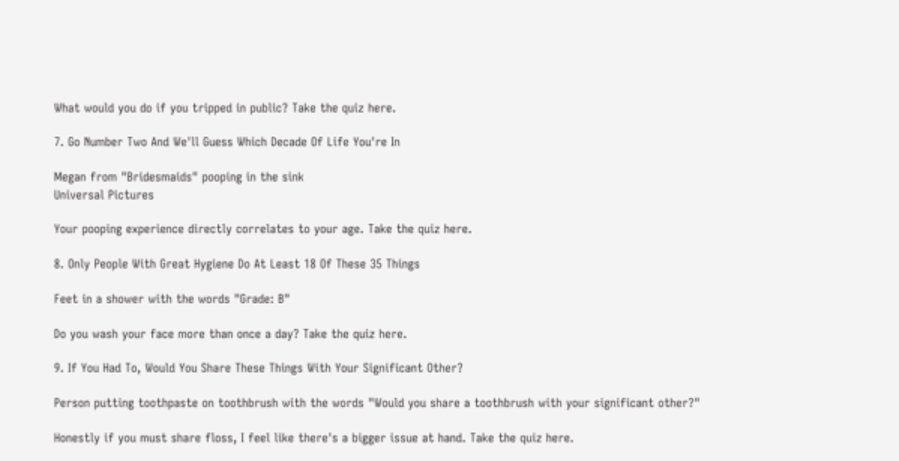What would you do if you tripped in public? Take the quiz here.

7. Go Number Two And We'll Guess Which Decade Of Life You're In

Megan from "Bridesmaids" pooping in the sink
Universal Pictures

Your pooping experience directly correlates to your age. Take the quiz here.

8. Only People With Great Hygiene Do At Least 18 Of These 35 Things

Feet in a shower with the words "Grade: B"

Do you wash your face more than once a day? Take the quiz here.

9. If You Had To, Would You Share These Things With Your Significant Other?

Person putting toothpaste on toothbrush with the words "Would you share a toothbrush with your significant other?"

Honestly if you must share floss, I feel like there's a bigger issue at hand. Take the quiz here.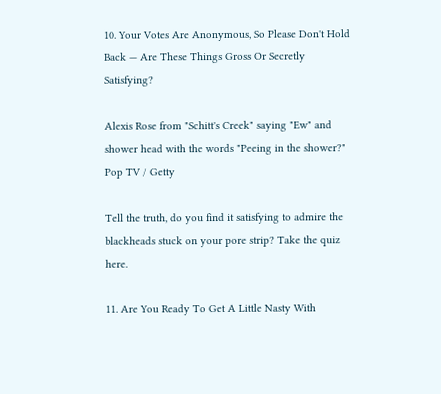10. Your Votes Are Anonymous, So Please Don't Hold Back — Are These Things Gross Or Secretly Satisfying?

Alexis Rose from "Schitt's Creek" saying "Ew" and shower head with the words "Peeing in the shower?"
Pop TV / Getty

Tell the truth, do you find it satisfying to admire the blackheads stuck on your pore strip? Take the quiz here.

11. Are You Ready To Get A Little Nasty With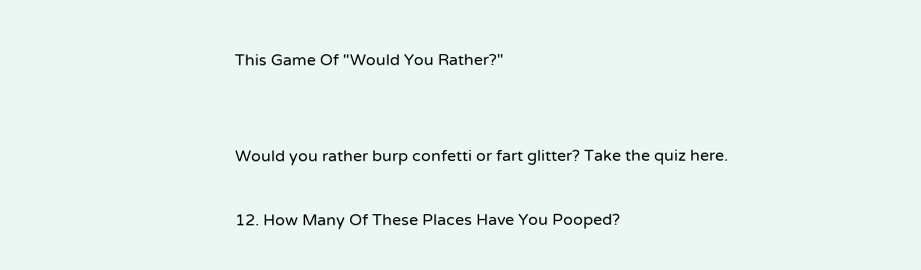This Game Of "Would You Rather?"


Would you rather burp confetti or fart glitter? Take the quiz here.

12. How Many Of These Places Have You Pooped?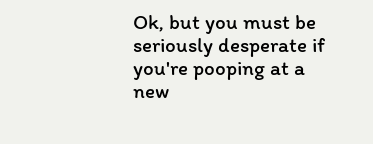Ok, but you must be seriously desperate if you're pooping at a new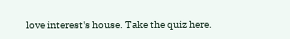love interest's house. Take the quiz here.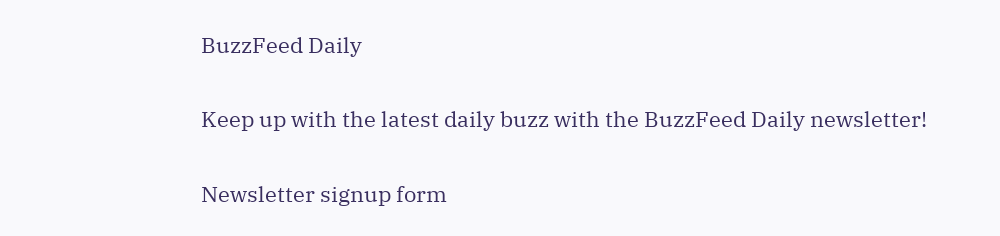BuzzFeed Daily

Keep up with the latest daily buzz with the BuzzFeed Daily newsletter!

Newsletter signup form